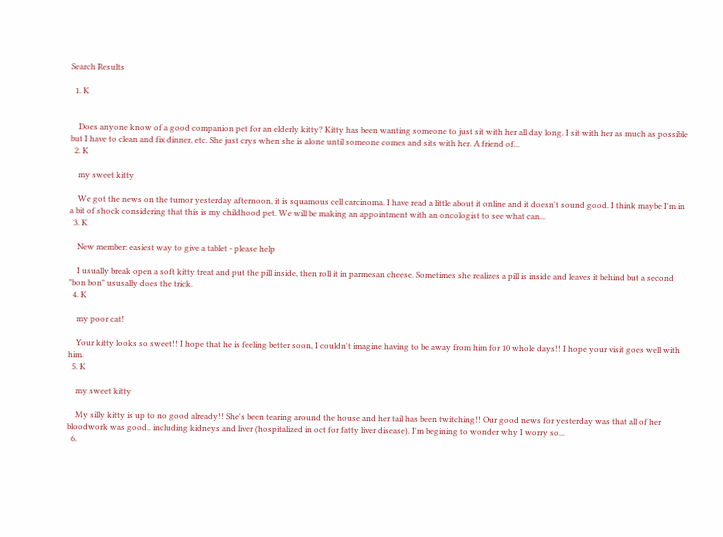Search Results

  1. K


    Does anyone know of a good companion pet for an elderly kitty? Kitty has been wanting someone to just sit with her all day long. I sit with her as much as possible but I have to clean and fix dinner, etc. She just crys when she is alone until someone comes and sits with her. A friend of...
  2. K

    my sweet kitty

    We got the news on the tumor yesterday afternoon, it is squamous cell carcinoma. I have read a little about it online and it doesn't sound good. I think maybe I'm in a bit of shock considering that this is my childhood pet. We will be making an appointment with an oncologist to see what can...
  3. K

    New member: easiest way to give a tablet - please help

    I usually break open a soft kitty treat and put the pill inside, then roll it in parmesan cheese. Sometimes she realizes a pill is inside and leaves it behind but a second "bon bon" ususally does the trick.
  4. K

    my poor cat!

    Your kitty looks so sweet!! I hope that he is feeling better soon, I couldn't imagine having to be away from him for 10 whole days!! I hope your visit goes well with him.
  5. K

    my sweet kitty

    My silly kitty is up to no good already!! She's been tearing around the house and her tail has been twitching!! Our good news for yesterday was that all of her bloodwork was good.. including kidneys and liver (hospitalized in oct for fatty liver disease). I'm begining to wonder why I worry so...
  6.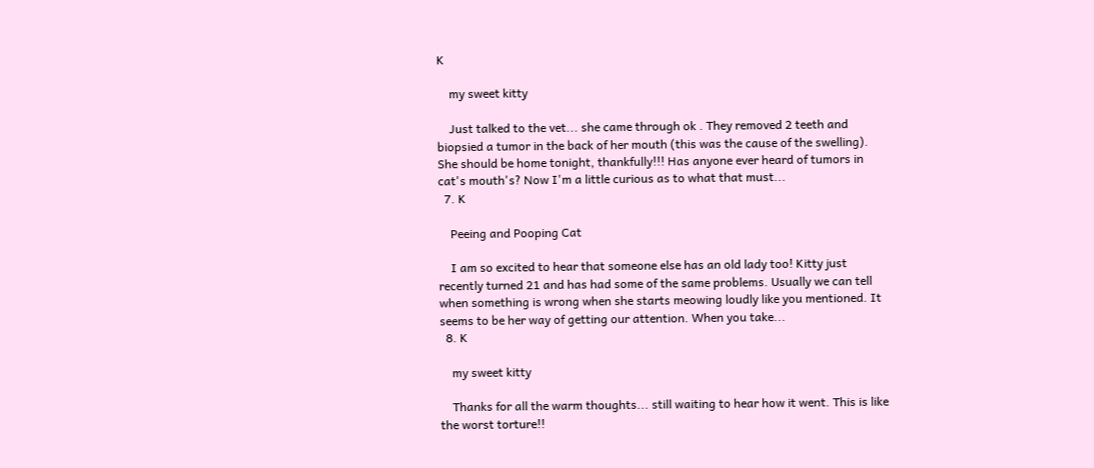K

    my sweet kitty

    Just talked to the vet... she came through ok . They removed 2 teeth and biopsied a tumor in the back of her mouth (this was the cause of the swelling). She should be home tonight, thankfully!!! Has anyone ever heard of tumors in cat's mouth's? Now I'm a little curious as to what that must...
  7. K

    Peeing and Pooping Cat

    I am so excited to hear that someone else has an old lady too! Kitty just recently turned 21 and has had some of the same problems. Usually we can tell when something is wrong when she starts meowing loudly like you mentioned. It seems to be her way of getting our attention. When you take...
  8. K

    my sweet kitty

    Thanks for all the warm thoughts... still waiting to hear how it went. This is like the worst torture!!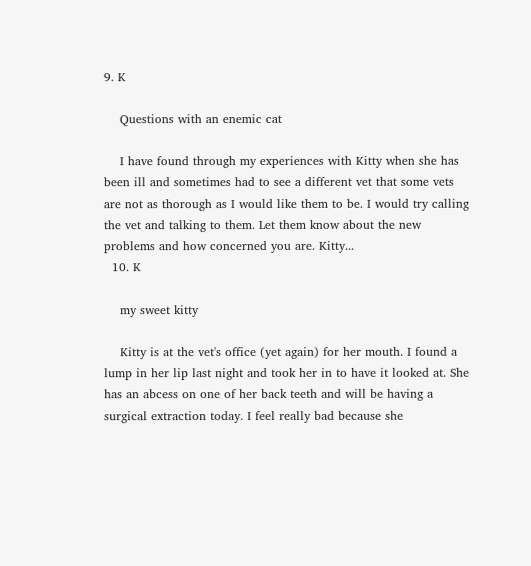9. K

    Questions with an enemic cat

    I have found through my experiences with Kitty when she has been ill and sometimes had to see a different vet that some vets are not as thorough as I would like them to be. I would try calling the vet and talking to them. Let them know about the new problems and how concerned you are. Kitty...
  10. K

    my sweet kitty

    Kitty is at the vet's office (yet again) for her mouth. I found a lump in her lip last night and took her in to have it looked at. She has an abcess on one of her back teeth and will be having a surgical extraction today. I feel really bad because she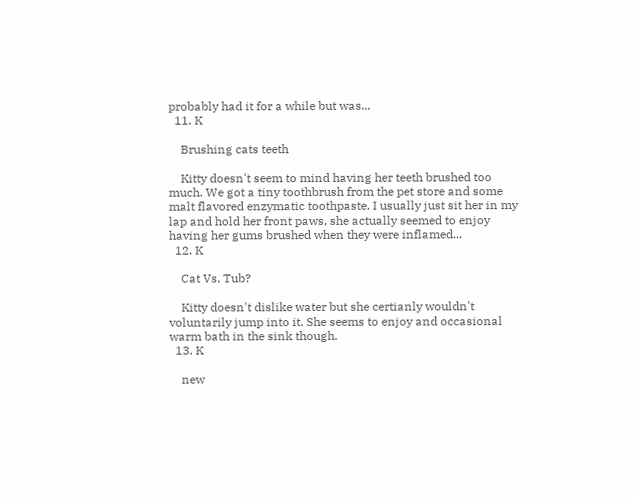probably had it for a while but was...
  11. K

    Brushing cats teeth

    Kitty doesn't seem to mind having her teeth brushed too much. We got a tiny toothbrush from the pet store and some malt flavored enzymatic toothpaste. I usually just sit her in my lap and hold her front paws, she actually seemed to enjoy having her gums brushed when they were inflamed...
  12. K

    Cat Vs. Tub?

    Kitty doesn't dislike water but she certianly wouldn't voluntarily jump into it. She seems to enjoy and occasional warm bath in the sink though.
  13. K

    new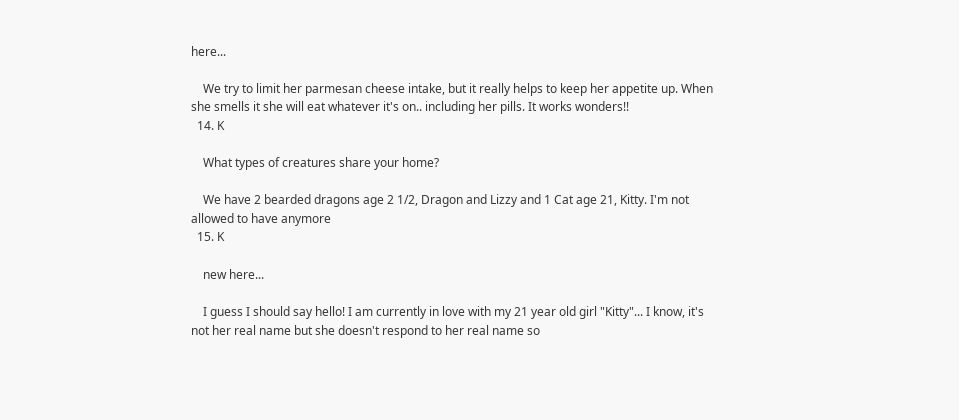here...

    We try to limit her parmesan cheese intake, but it really helps to keep her appetite up. When she smells it she will eat whatever it's on.. including her pills. It works wonders!!
  14. K

    What types of creatures share your home?

    We have 2 bearded dragons age 2 1/2, Dragon and Lizzy and 1 Cat age 21, Kitty. I'm not allowed to have anymore
  15. K

    new here...

    I guess I should say hello! I am currently in love with my 21 year old girl "Kitty"... I know, it's not her real name but she doesn't respond to her real name so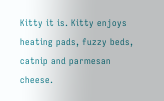Kitty it is. Kitty enjoys heating pads, fuzzy beds, catnip and parmesan cheese.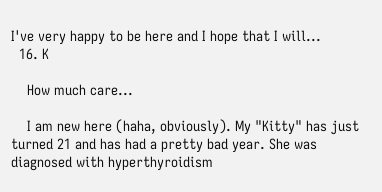I've very happy to be here and I hope that I will...
  16. K

    How much care...

    I am new here (haha, obviously). My "Kitty" has just turned 21 and has had a pretty bad year. She was diagnosed with hyperthyroidism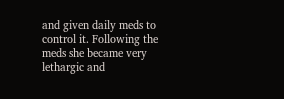and given daily meds to control it. Following the meds she became very lethargic and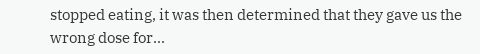stopped eating, it was then determined that they gave us the wrong dose for...